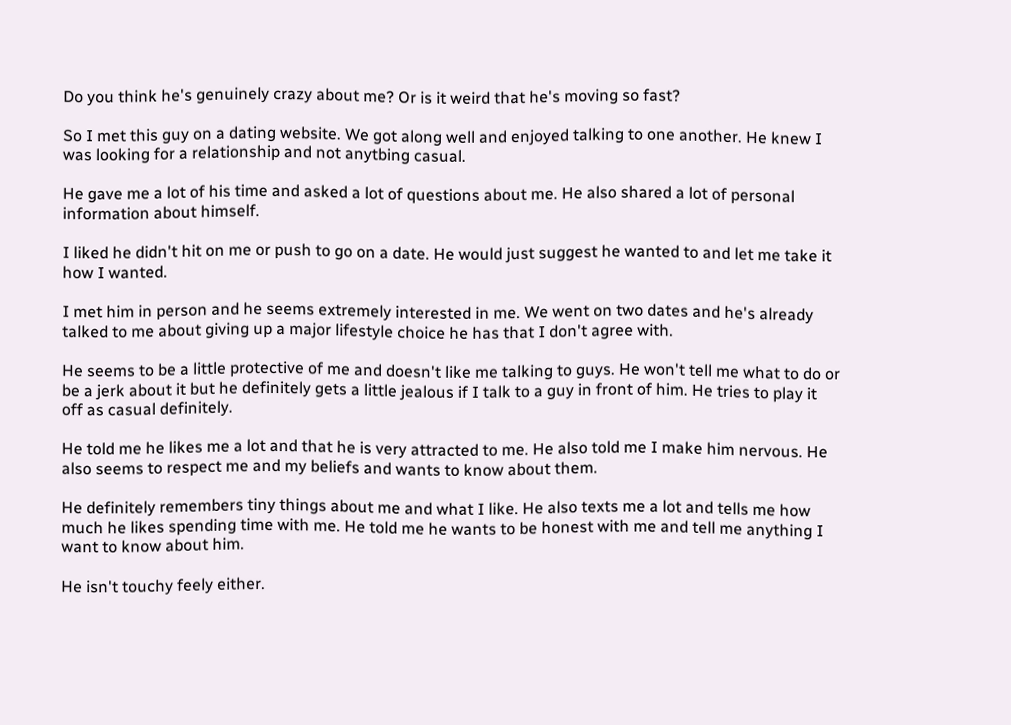Do you think he's genuinely crazy about me? Or is it weird that he's moving so fast?

So I met this guy on a dating website. We got along well and enjoyed talking to one another. He knew I was looking for a relationship and not anytbing casual.

He gave me a lot of his time and asked a lot of questions about me. He also shared a lot of personal information about himself.

I liked he didn't hit on me or push to go on a date. He would just suggest he wanted to and let me take it how I wanted.

I met him in person and he seems extremely interested in me. We went on two dates and he's already talked to me about giving up a major lifestyle choice he has that I don't agree with.

He seems to be a little protective of me and doesn't like me talking to guys. He won't tell me what to do or be a jerk about it but he definitely gets a little jealous if I talk to a guy in front of him. He tries to play it off as casual definitely.

He told me he likes me a lot and that he is very attracted to me. He also told me I make him nervous. He also seems to respect me and my beliefs and wants to know about them.

He definitely remembers tiny things about me and what I like. He also texts me a lot and tells me how much he likes spending time with me. He told me he wants to be honest with me and tell me anything I want to know about him.

He isn't touchy feely either.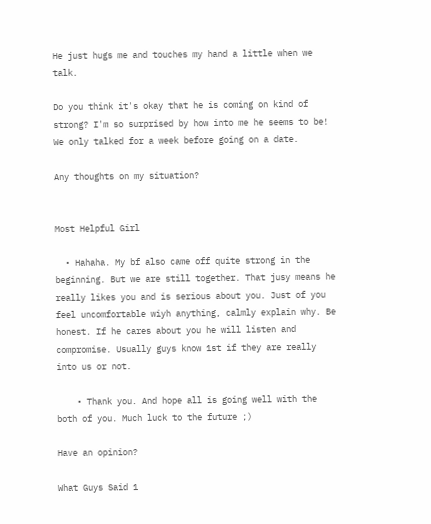He just hugs me and touches my hand a little when we talk.

Do you think it's okay that he is coming on kind of strong? I'm so surprised by how into me he seems to be! We only talked for a week before going on a date.

Any thoughts on my situation?


Most Helpful Girl

  • Hahaha. My bf also came off quite strong in the beginning. But we are still together. That jusy means he really likes you and is serious about you. Just of you feel uncomfortable wiyh anything, calmly explain why. Be honest. If he cares about you he will listen and compromise. Usually guys know 1st if they are really into us or not.

    • Thank you. And hope all is going well with the both of you. Much luck to the future ;)

Have an opinion?

What Guys Said 1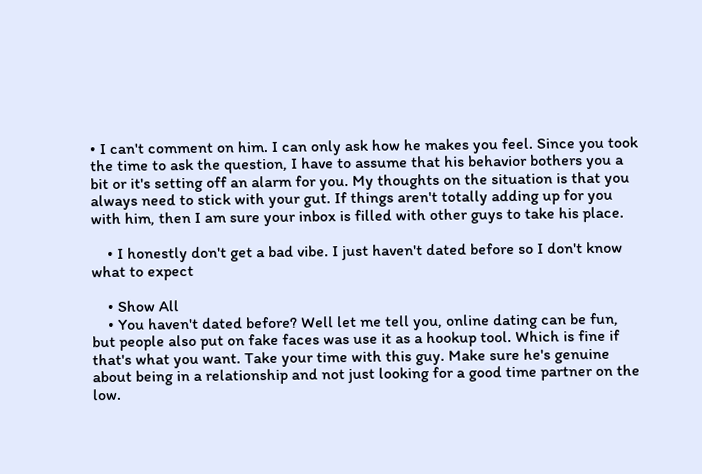• I can't comment on him. I can only ask how he makes you feel. Since you took the time to ask the question, I have to assume that his behavior bothers you a bit or it's setting off an alarm for you. My thoughts on the situation is that you always need to stick with your gut. If things aren't totally adding up for you with him, then I am sure your inbox is filled with other guys to take his place.

    • I honestly don't get a bad vibe. I just haven't dated before so I don't know what to expect

    • Show All
    • You haven't dated before? Well let me tell you, online dating can be fun, but people also put on fake faces was use it as a hookup tool. Which is fine if that's what you want. Take your time with this guy. Make sure he's genuine about being in a relationship and not just looking for a good time partner on the low.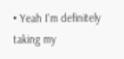• Yeah I'm definitely taking my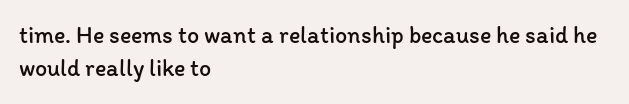time. He seems to want a relationship because he said he would really like to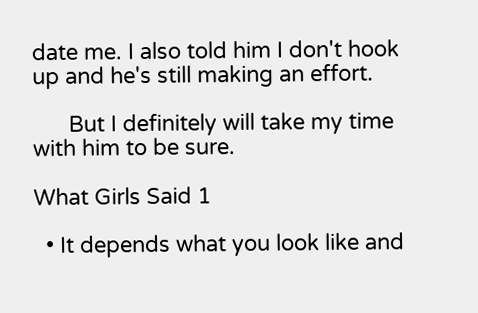date me. I also told him I don't hook up and he's still making an effort.

      But I definitely will take my time with him to be sure.

What Girls Said 1

  • It depends what you look like and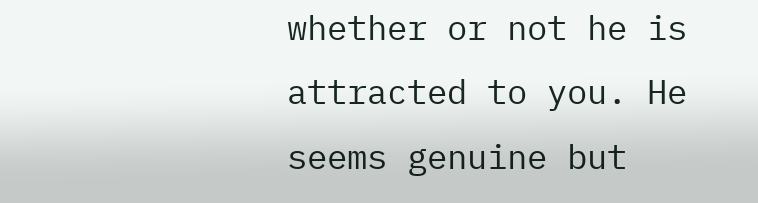whether or not he is attracted to you. He seems genuine but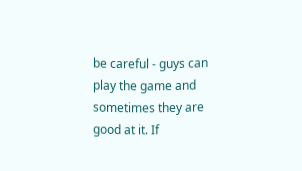be careful - guys can play the game and sometimes they are good at it. If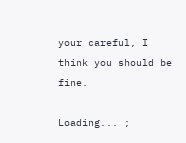your careful, I think you should be fine.

Loading... ;